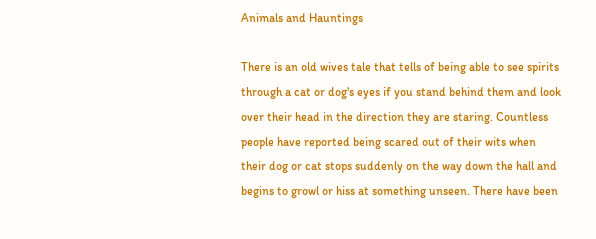Animals and Hauntings

There is an old wives tale that tells of being able to see spirits through a cat or dog's eyes if you stand behind them and look over their head in the direction they are staring. Countless people have reported being scared out of their wits when their dog or cat stops suddenly on the way down the hall and begins to growl or hiss at something unseen. There have been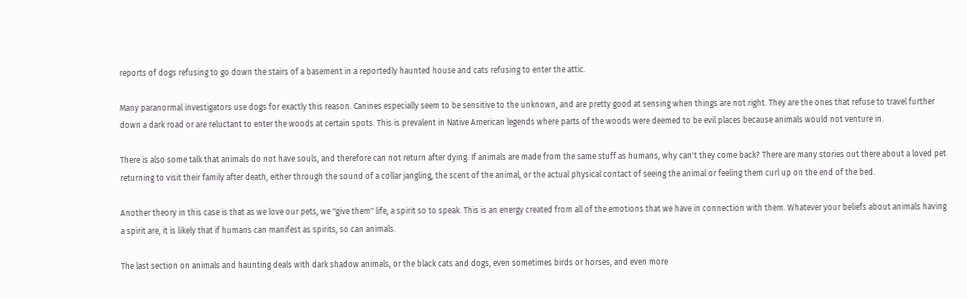reports of dogs refusing to go down the stairs of a basement in a reportedly haunted house and cats refusing to enter the attic.

Many paranormal investigators use dogs for exactly this reason. Canines especially seem to be sensitive to the unknown, and are pretty good at sensing when things are not right. They are the ones that refuse to travel further down a dark road or are reluctant to enter the woods at certain spots. This is prevalent in Native American legends where parts of the woods were deemed to be evil places because animals would not venture in.

There is also some talk that animals do not have souls, and therefore can not return after dying. If animals are made from the same stuff as humans, why can't they come back? There are many stories out there about a loved pet returning to visit their family after death, either through the sound of a collar jangling, the scent of the animal, or the actual physical contact of seeing the animal or feeling them curl up on the end of the bed.

Another theory in this case is that as we love our pets, we "give them" life, a spirit so to speak. This is an energy created from all of the emotions that we have in connection with them. Whatever your beliefs about animals having a spirit are, it is likely that if humans can manifest as spirits, so can animals.

The last section on animals and haunting deals with dark shadow animals, or the black cats and dogs, even sometimes birds or horses, and even more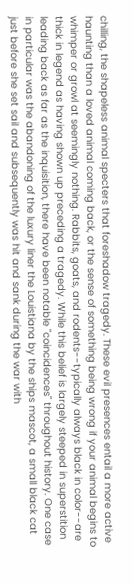chilling, the shapeless animal specters that foreshadow tragedy. These evil presences entail a more active haunting than a loved animal coming back, or the sense of something being wrong if your animal begins to whimper or growl at seemingly nothing. Rabbits, goats, and rodents--typically always black in color--are thick in legend as having shown up preceding a tragedy. While this belief is largely steeped in superstition leading back as far as the inquisition, there have been notable "coincidences" throughout history. One case in particular was the abandoning of the luxury liner the Louistiana by the ships mascot, a small black cat just before she set sail and subsequently was hit and sank during the war with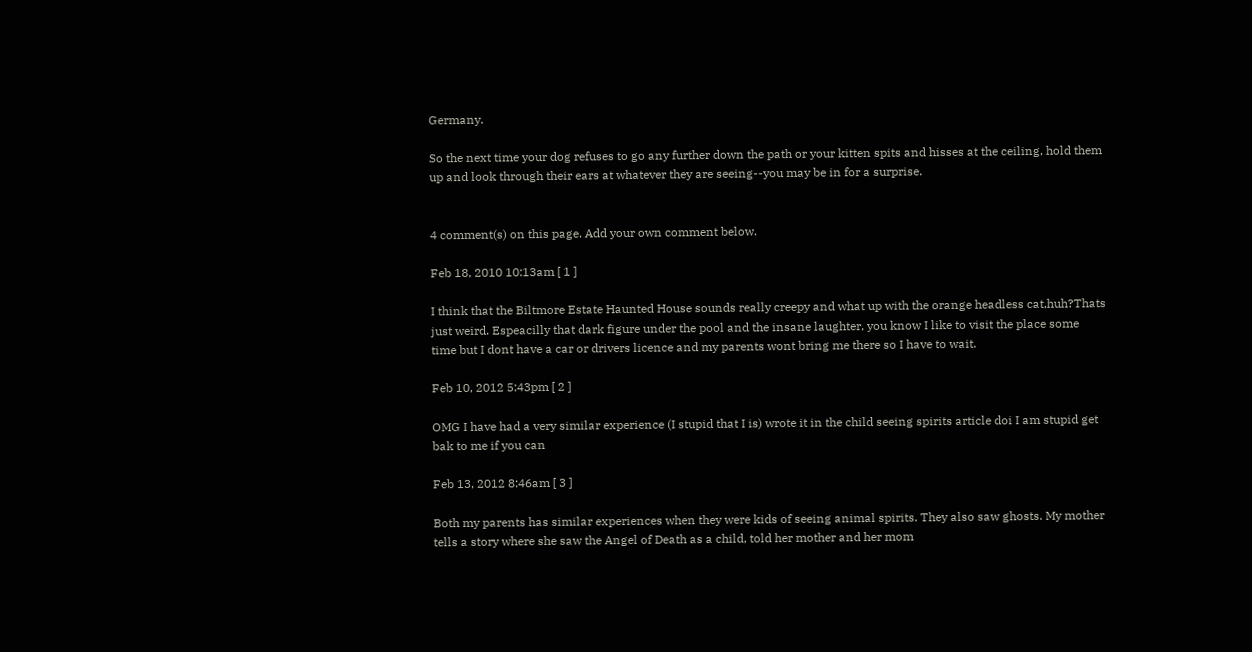Germany.

So the next time your dog refuses to go any further down the path or your kitten spits and hisses at the ceiling, hold them up and look through their ears at whatever they are seeing--you may be in for a surprise.


4 comment(s) on this page. Add your own comment below.

Feb 18, 2010 10:13am [ 1 ]

I think that the Biltmore Estate Haunted House sounds really creepy and what up with the orange headless cat,huh?Thats just weird. Espeacilly that dark figure under the pool and the insane laughter, you know I like to visit the place some time but I dont have a car or drivers licence and my parents wont bring me there so I have to wait.

Feb 10, 2012 5:43pm [ 2 ]

OMG I have had a very similar experience (I stupid that I is) wrote it in the child seeing spirits article doi I am stupid get bak to me if you can

Feb 13, 2012 8:46am [ 3 ]

Both my parents has similar experiences when they were kids of seeing animal spirits. They also saw ghosts. My mother tells a story where she saw the Angel of Death as a child, told her mother and her mom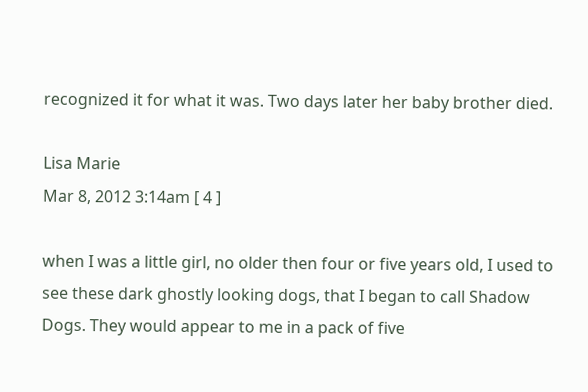recognized it for what it was. Two days later her baby brother died.

Lisa Marie
Mar 8, 2012 3:14am [ 4 ]

when I was a little girl, no older then four or five years old, I used to see these dark ghostly looking dogs, that I began to call Shadow Dogs. They would appear to me in a pack of five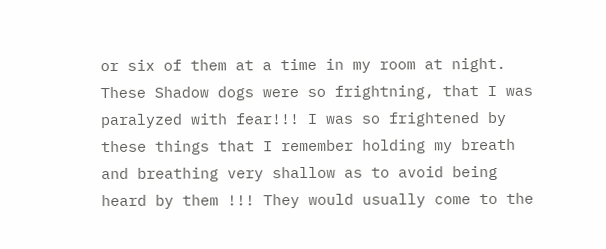or six of them at a time in my room at night. These Shadow dogs were so frightning, that I was paralyzed with fear!!! I was so frightened by these things that I remember holding my breath and breathing very shallow as to avoid being heard by them !!! They would usually come to the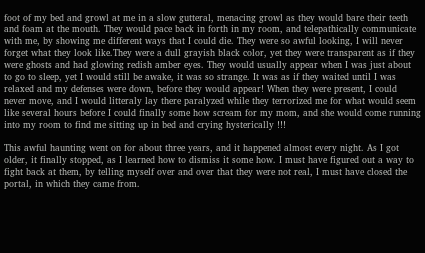foot of my bed and growl at me in a slow gutteral, menacing growl as they would bare their teeth and foam at the mouth. They would pace back in forth in my room, and telepathically communicate with me, by showing me different ways that I could die. They were so awful looking, I will never forget what they look like.They were a dull grayish black color, yet they were transparent as if they were ghosts and had glowing redish amber eyes. They would usually appear when I was just about to go to sleep, yet I would still be awake, it was so strange. It was as if they waited until I was relaxed and my defenses were down, before they would appear! When they were present, I could never move, and I would litteraly lay there paralyzed while they terrorized me for what would seem like several hours before I could finally some how scream for my mom, and she would come running into my room to find me sitting up in bed and crying hysterically !!!

This awful haunting went on for about three years, and it happened almost every night. As I got older, it finally stopped, as I learned how to dismiss it some how. I must have figured out a way to fight back at them, by telling myself over and over that they were not real, I must have closed the portal, in which they came from.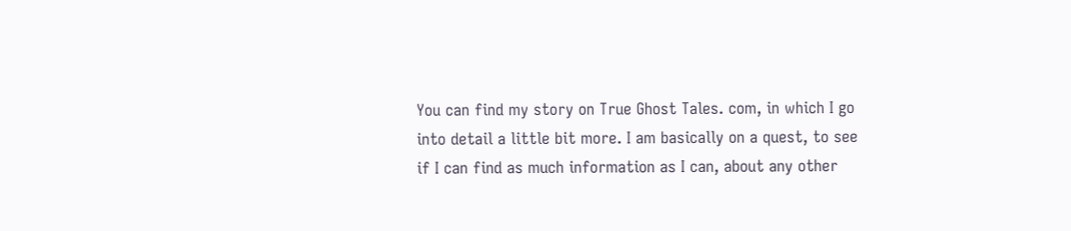You can find my story on True Ghost Tales. com, in which I go into detail a little bit more. I am basically on a quest, to see if I can find as much information as I can, about any other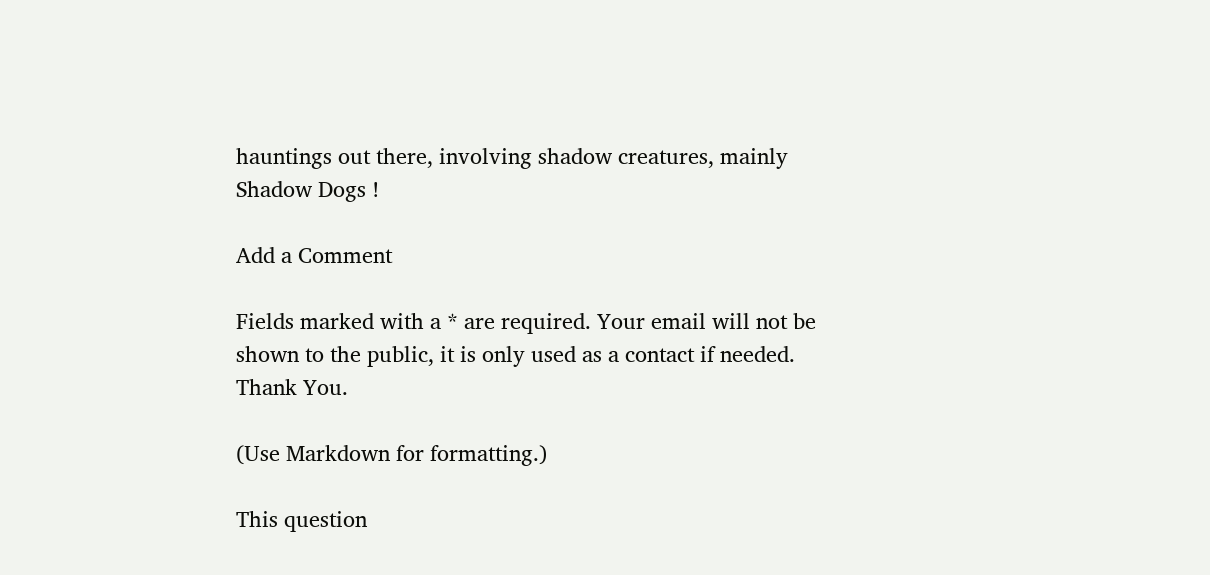hauntings out there, involving shadow creatures, mainly Shadow Dogs !

Add a Comment

Fields marked with a * are required. Your email will not be shown to the public, it is only used as a contact if needed. Thank You.

(Use Markdown for formatting.)

This question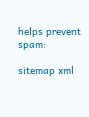helps prevent spam:

sitemap xml